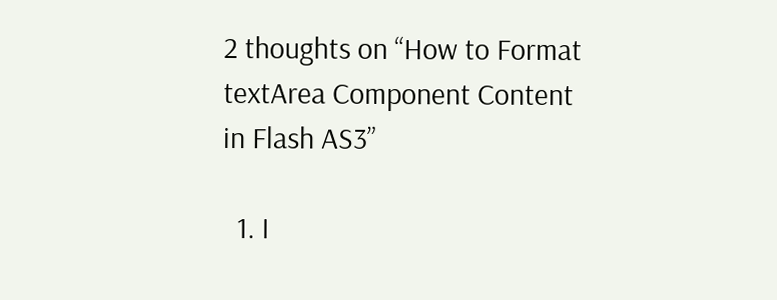2 thoughts on “How to Format textArea Component Content in Flash AS3”

  1. I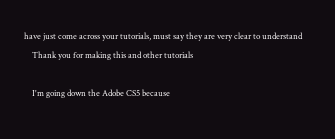have just come across your tutorials, must say they are very clear to understand
    Thank you for making this and other tutorials

    I'm going down the Adobe CS5 because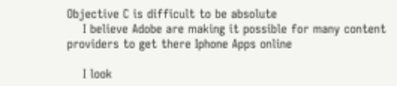Objective C is difficult to be absolute
    I believe Adobe are making it possible for many content providers to get there Iphone Apps online

    I look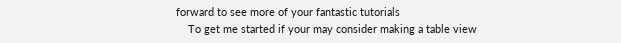forward to see more of your fantastic tutorials
    To get me started if your may consider making a table view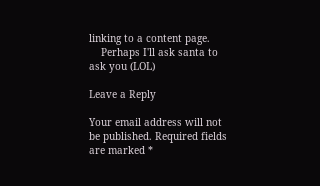linking to a content page.
    Perhaps I'll ask santa to ask you (LOL)

Leave a Reply

Your email address will not be published. Required fields are marked *